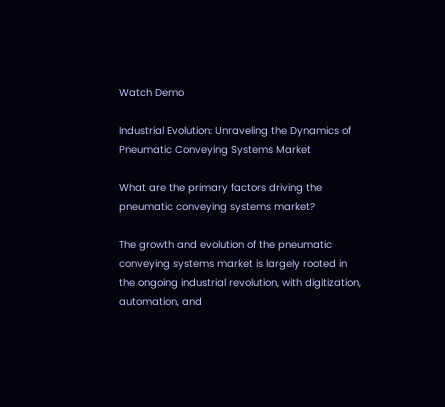Watch Demo

Industrial Evolution: Unraveling the Dynamics of Pneumatic Conveying Systems Market

What are the primary factors driving the pneumatic conveying systems market?

The growth and evolution of the pneumatic conveying systems market is largely rooted in the ongoing industrial revolution, with digitization, automation, and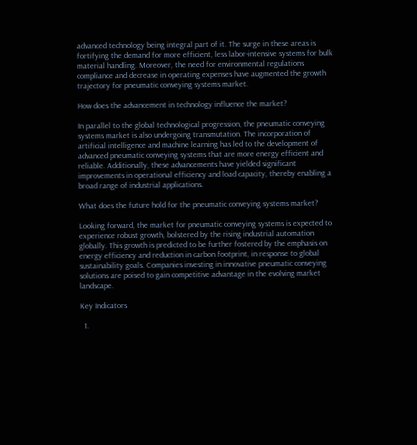advanced technology being integral part of it. The surge in these areas is fortifying the demand for more efficient, less labor-intensive systems for bulk material handling. Moreover, the need for environmental regulations compliance and decrease in operating expenses have augmented the growth trajectory for pneumatic conveying systems market.

How does the advancement in technology influence the market?

In parallel to the global technological progression, the pneumatic conveying systems market is also undergoing transmutation. The incorporation of artificial intelligence and machine learning has led to the development of advanced pneumatic conveying systems that are more energy efficient and reliable. Additionally, these advancements have yielded significant improvements in operational efficiency and load capacity, thereby enabling a broad range of industrial applications.

What does the future hold for the pneumatic conveying systems market?

Looking forward, the market for pneumatic conveying systems is expected to experience robust growth, bolstered by the rising industrial automation globally. This growth is predicted to be further fostered by the emphasis on energy efficiency and reduction in carbon footprint, in response to global sustainability goals. Companies investing in innovative pneumatic conveying solutions are poised to gain competitive advantage in the evolving market landscape.

Key Indicators

  1.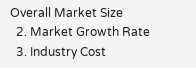Overall Market Size
  2. Market Growth Rate
  3. Industry Cost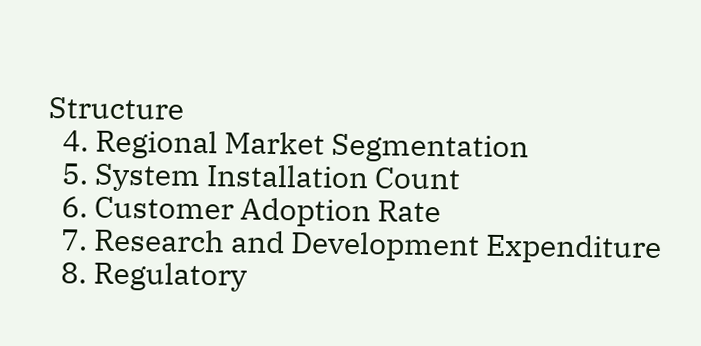Structure
  4. Regional Market Segmentation
  5. System Installation Count
  6. Customer Adoption Rate
  7. Research and Development Expenditure
  8. Regulatory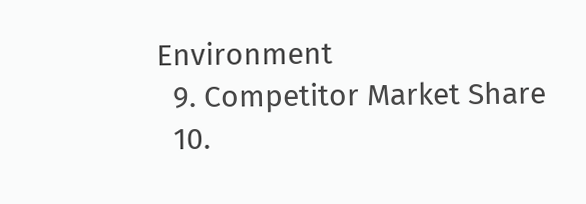Environment
  9. Competitor Market Share
  10.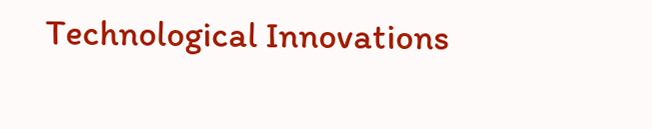Technological Innovations